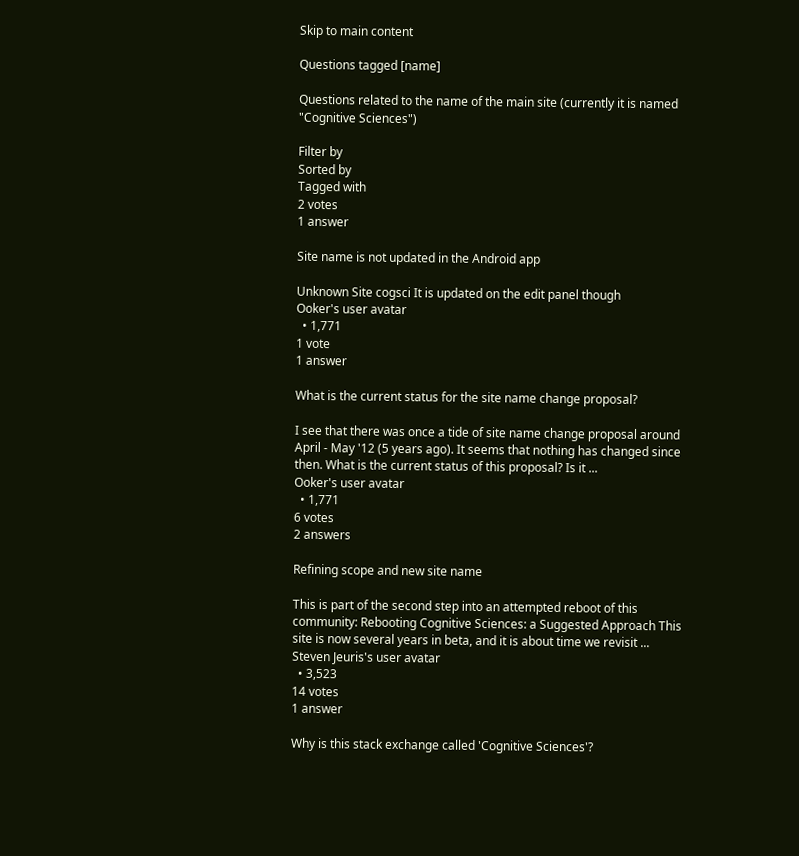Skip to main content

Questions tagged [name]

Questions related to the name of the main site (currently it is named "Cognitive Sciences")

Filter by
Sorted by
Tagged with
2 votes
1 answer

Site name is not updated in the Android app

Unknown Site cogsci It is updated on the edit panel though
Ooker's user avatar
  • 1,771
1 vote
1 answer

What is the current status for the site name change proposal?

I see that there was once a tide of site name change proposal around April - May '12 (5 years ago). It seems that nothing has changed since then. What is the current status of this proposal? Is it ...
Ooker's user avatar
  • 1,771
6 votes
2 answers

Refining scope and new site name

This is part of the second step into an attempted reboot of this community: Rebooting Cognitive Sciences: a Suggested Approach This site is now several years in beta, and it is about time we revisit ...
Steven Jeuris's user avatar
  • 3,523
14 votes
1 answer

Why is this stack exchange called 'Cognitive Sciences'?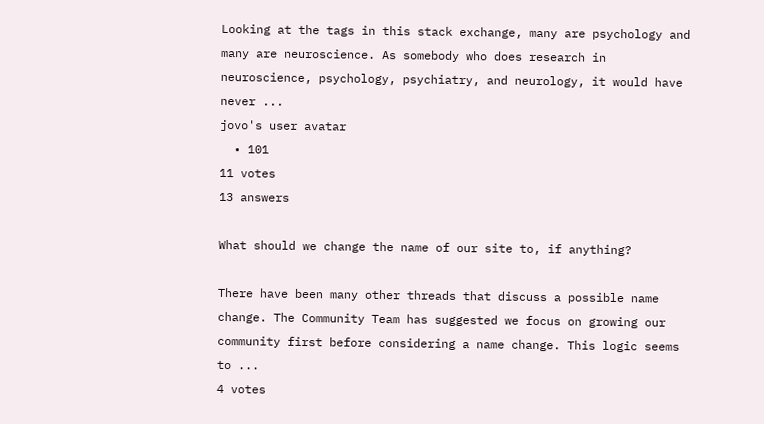Looking at the tags in this stack exchange, many are psychology and many are neuroscience. As somebody who does research in neuroscience, psychology, psychiatry, and neurology, it would have never ...
jovo's user avatar
  • 101
11 votes
13 answers

What should we change the name of our site to, if anything?

There have been many other threads that discuss a possible name change. The Community Team has suggested we focus on growing our community first before considering a name change. This logic seems to ...
4 votes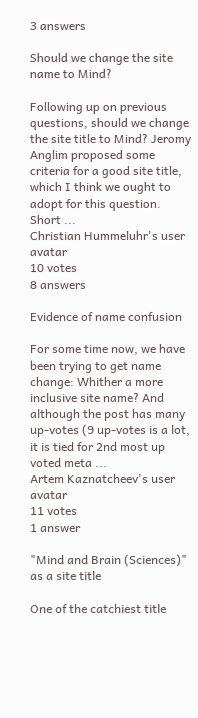3 answers

Should we change the site name to Mind?

Following up on previous questions, should we change the site title to Mind? Jeromy Anglim proposed some criteria for a good site title, which I think we ought to adopt for this question. Short ...
Christian Hummeluhr's user avatar
10 votes
8 answers

Evidence of name confusion

For some time now, we have been trying to get name change: Whither a more inclusive site name? And although the post has many up-votes (9 up-votes is a lot, it is tied for 2nd most up voted meta ...
Artem Kaznatcheev's user avatar
11 votes
1 answer

"Mind and Brain (Sciences)" as a site title

One of the catchiest title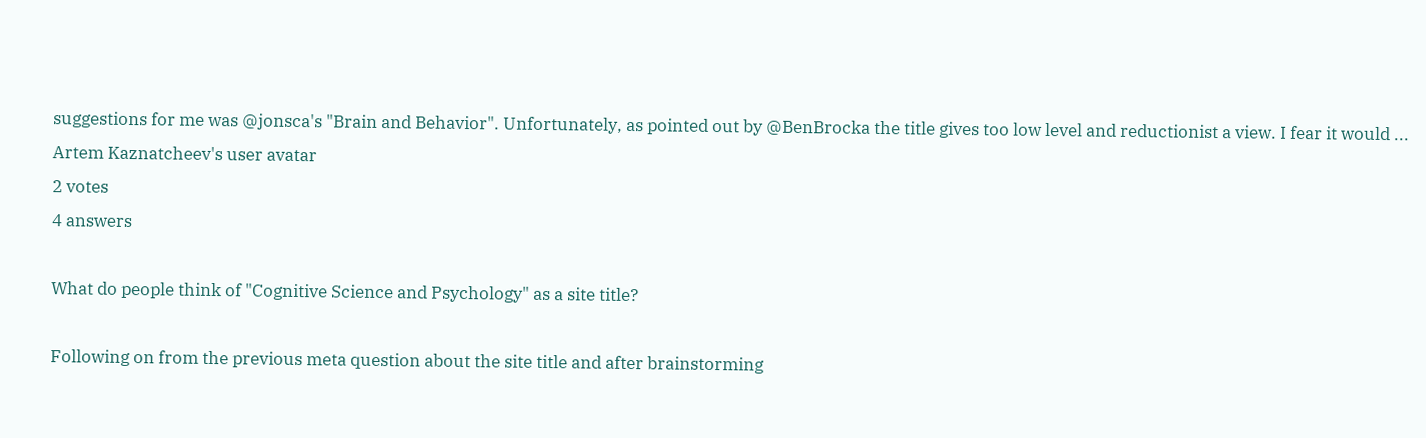suggestions for me was @jonsca's "Brain and Behavior". Unfortunately, as pointed out by @BenBrocka the title gives too low level and reductionist a view. I fear it would ...
Artem Kaznatcheev's user avatar
2 votes
4 answers

What do people think of "Cognitive Science and Psychology" as a site title?

Following on from the previous meta question about the site title and after brainstorming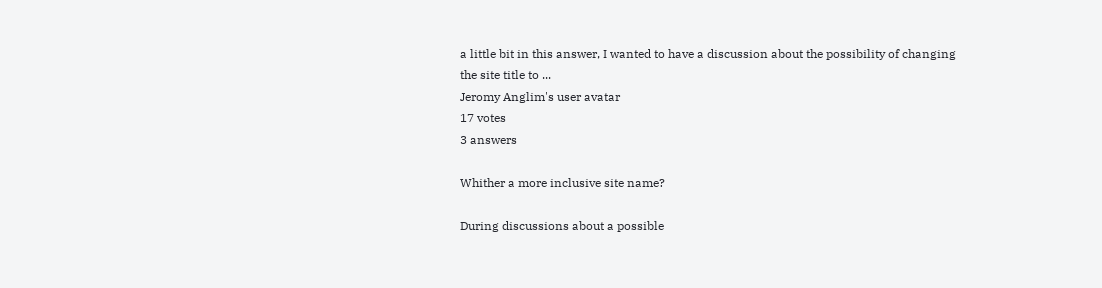a little bit in this answer, I wanted to have a discussion about the possibility of changing the site title to ...
Jeromy Anglim's user avatar
17 votes
3 answers

Whither a more inclusive site name?

During discussions about a possible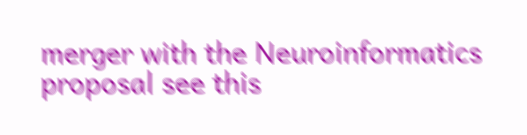merger with the Neuroinformatics proposal see this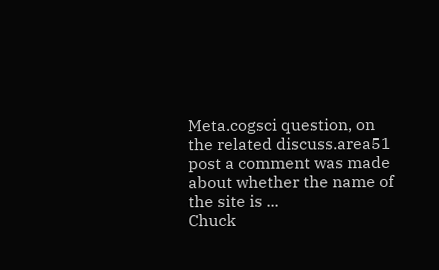Meta.cogsci question, on the related discuss.area51 post a comment was made about whether the name of the site is ...
Chuck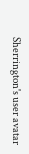Sherrington's user avatar